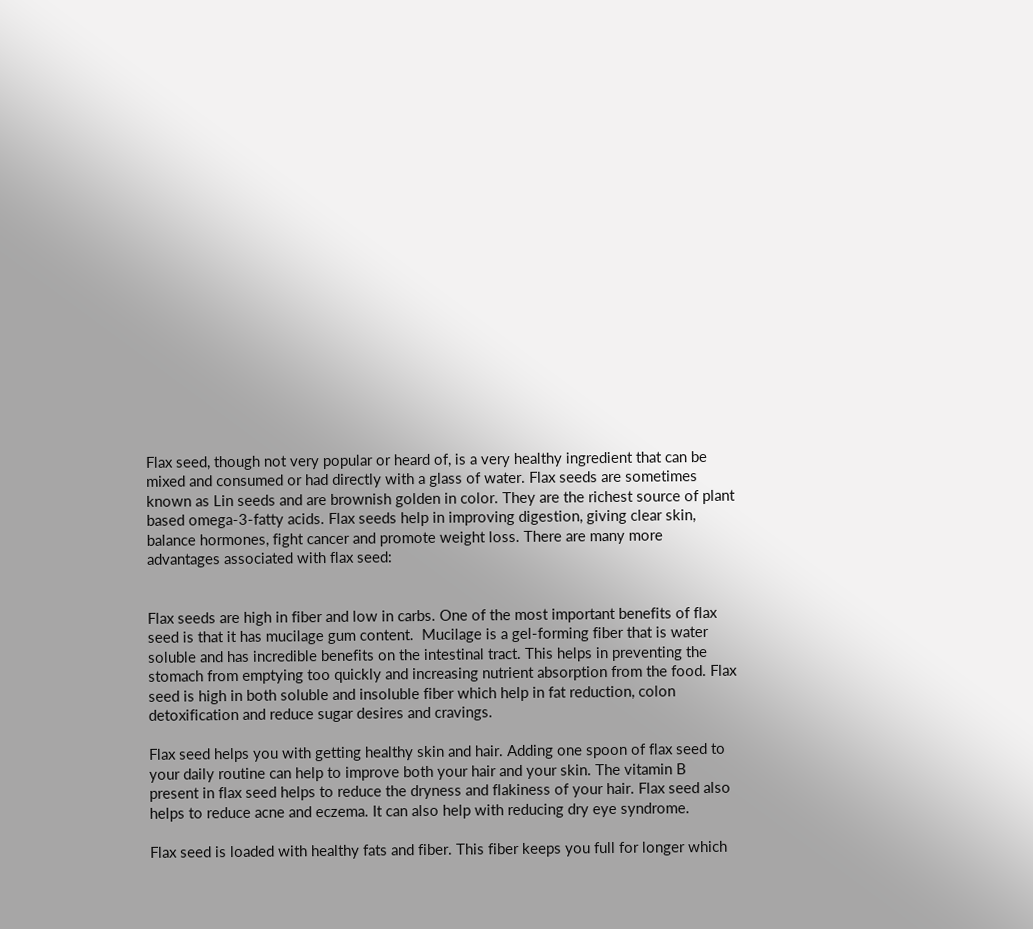Flax seed, though not very popular or heard of, is a very healthy ingredient that can be mixed and consumed or had directly with a glass of water. Flax seeds are sometimes known as Lin seeds and are brownish golden in color. They are the richest source of plant based omega-3-fatty acids. Flax seeds help in improving digestion, giving clear skin, balance hormones, fight cancer and promote weight loss. There are many more advantages associated with flax seed:


Flax seeds are high in fiber and low in carbs. One of the most important benefits of flax seed is that it has mucilage gum content.  Mucilage is a gel-forming fiber that is water soluble and has incredible benefits on the intestinal tract. This helps in preventing the stomach from emptying too quickly and increasing nutrient absorption from the food. Flax seed is high in both soluble and insoluble fiber which help in fat reduction, colon detoxification and reduce sugar desires and cravings.

Flax seed helps you with getting healthy skin and hair. Adding one spoon of flax seed to your daily routine can help to improve both your hair and your skin. The vitamin B present in flax seed helps to reduce the dryness and flakiness of your hair. Flax seed also helps to reduce acne and eczema. It can also help with reducing dry eye syndrome.

Flax seed is loaded with healthy fats and fiber. This fiber keeps you full for longer which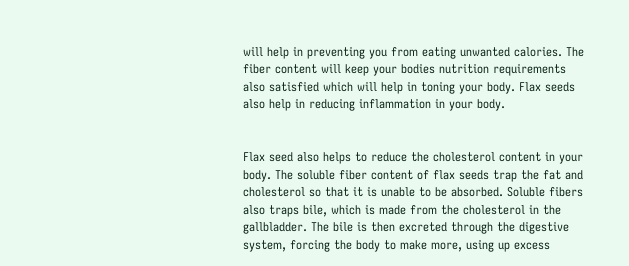will help in preventing you from eating unwanted calories. The fiber content will keep your bodies nutrition requirements also satisfied which will help in toning your body. Flax seeds also help in reducing inflammation in your body.


Flax seed also helps to reduce the cholesterol content in your body. The soluble fiber content of flax seeds trap the fat and cholesterol so that it is unable to be absorbed. Soluble fibers also traps bile, which is made from the cholesterol in the gallbladder. The bile is then excreted through the digestive system, forcing the body to make more, using up excess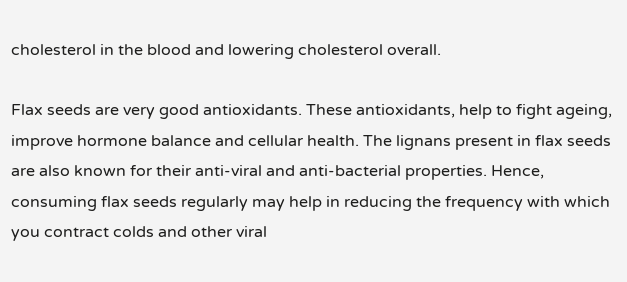cholesterol in the blood and lowering cholesterol overall.

Flax seeds are very good antioxidants. These antioxidants, help to fight ageing, improve hormone balance and cellular health. The lignans present in flax seeds are also known for their anti-viral and anti-bacterial properties. Hence, consuming flax seeds regularly may help in reducing the frequency with which you contract colds and other viral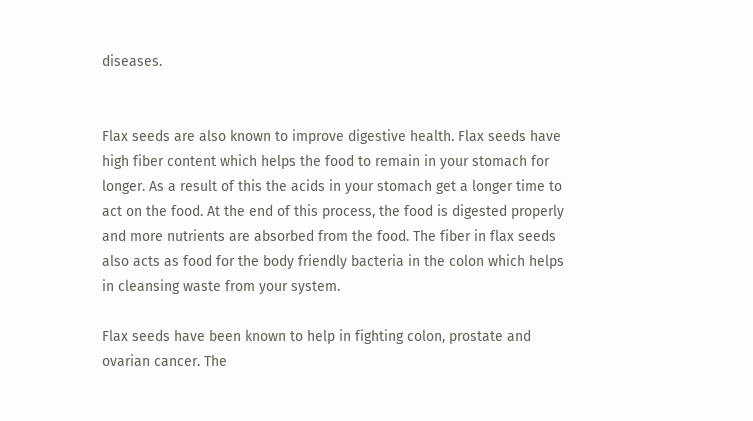diseases.


Flax seeds are also known to improve digestive health. Flax seeds have high fiber content which helps the food to remain in your stomach for longer. As a result of this the acids in your stomach get a longer time to act on the food. At the end of this process, the food is digested properly and more nutrients are absorbed from the food. The fiber in flax seeds also acts as food for the body friendly bacteria in the colon which helps in cleansing waste from your system.

Flax seeds have been known to help in fighting colon, prostate and ovarian cancer. The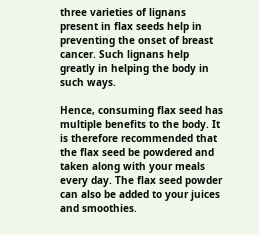three varieties of lignans present in flax seeds help in preventing the onset of breast cancer. Such lignans help greatly in helping the body in such ways.

Hence, consuming flax seed has multiple benefits to the body. It is therefore recommended that the flax seed be powdered and taken along with your meals every day. The flax seed powder can also be added to your juices and smoothies.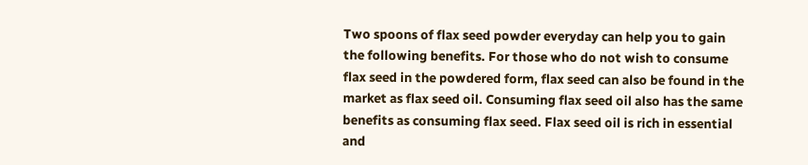Two spoons of flax seed powder everyday can help you to gain the following benefits. For those who do not wish to consume flax seed in the powdered form, flax seed can also be found in the market as flax seed oil. Consuming flax seed oil also has the same benefits as consuming flax seed. Flax seed oil is rich in essential and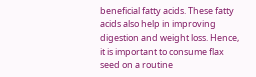beneficial fatty acids. These fatty acids also help in improving digestion and weight loss. Hence, it is important to consume flax seed on a routine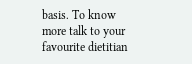basis. To know more talk to your favourite dietitian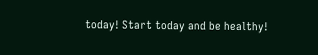today! Start today and be healthy!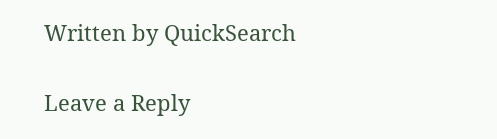Written by QuickSearch

Leave a Reply